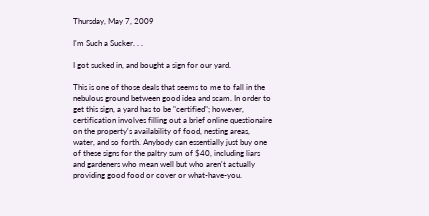Thursday, May 7, 2009

I'm Such a Sucker. . .

I got sucked in, and bought a sign for our yard.

This is one of those deals that seems to me to fall in the nebulous ground between good idea and scam. In order to get this sign, a yard has to be "certified"; however, certification involves filling out a brief online questionaire on the property's availability of food, nesting areas, water, and so forth. Anybody can essentially just buy one of these signs for the paltry sum of $40, including liars and gardeners who mean well but who aren't actually providing good food or cover or what-have-you.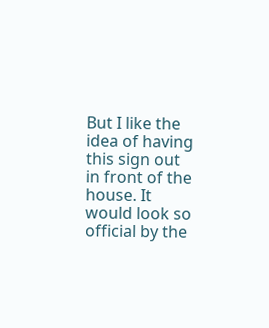But I like the idea of having this sign out in front of the house. It would look so official by the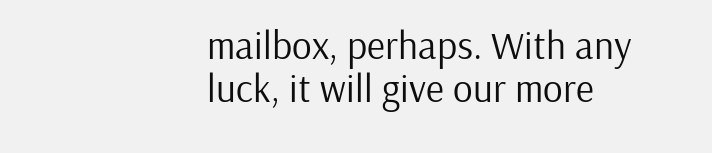mailbox, perhaps. With any luck, it will give our more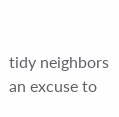tidy neighbors an excuse to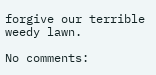forgive our terrible weedy lawn.

No comments: